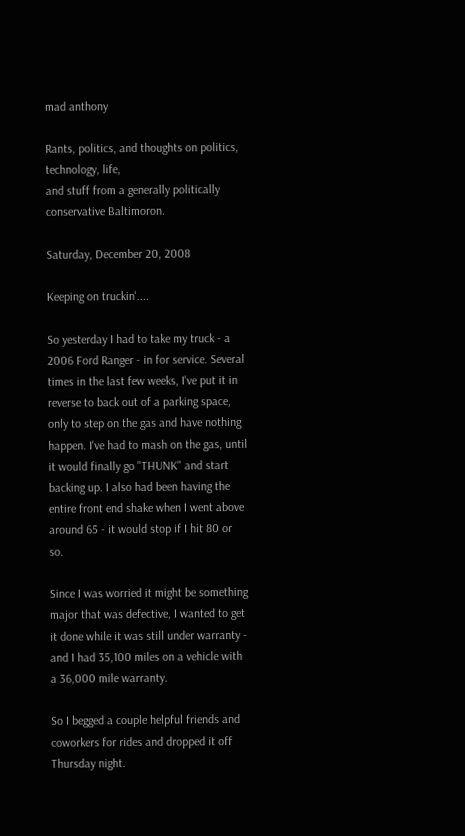mad anthony

Rants, politics, and thoughts on politics, technology, life,
and stuff from a generally politically conservative Baltimoron.

Saturday, December 20, 2008

Keeping on truckin'....

So yesterday I had to take my truck - a 2006 Ford Ranger - in for service. Several times in the last few weeks, I've put it in reverse to back out of a parking space, only to step on the gas and have nothing happen. I've had to mash on the gas, until it would finally go "THUNK" and start backing up. I also had been having the entire front end shake when I went above around 65 - it would stop if I hit 80 or so.

Since I was worried it might be something major that was defective, I wanted to get it done while it was still under warranty - and I had 35,100 miles on a vehicle with a 36,000 mile warranty.

So I begged a couple helpful friends and coworkers for rides and dropped it off Thursday night.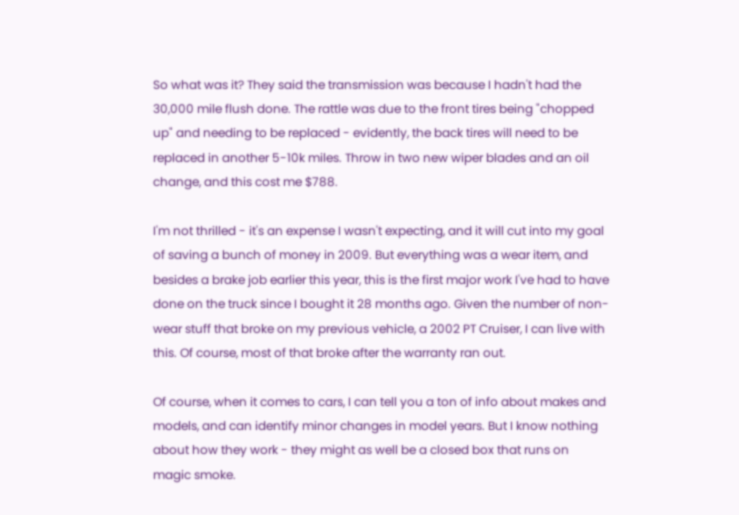So what was it? They said the transmission was because I hadn't had the 30,000 mile flush done. The rattle was due to the front tires being "chopped up" and needing to be replaced - evidently, the back tires will need to be replaced in another 5-10k miles. Throw in two new wiper blades and an oil change, and this cost me $788.

I'm not thrilled - it's an expense I wasn't expecting, and it will cut into my goal of saving a bunch of money in 2009. But everything was a wear item, and besides a brake job earlier this year, this is the first major work I've had to have done on the truck since I bought it 28 months ago. Given the number of non-wear stuff that broke on my previous vehicle, a 2002 PT Cruiser, I can live with this. Of course, most of that broke after the warranty ran out.

Of course, when it comes to cars, I can tell you a ton of info about makes and models, and can identify minor changes in model years. But I know nothing about how they work - they might as well be a closed box that runs on magic smoke.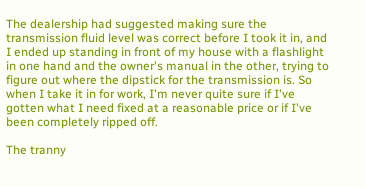The dealership had suggested making sure the transmission fluid level was correct before I took it in, and I ended up standing in front of my house with a flashlight in one hand and the owner's manual in the other, trying to figure out where the dipstick for the transmission is. So when I take it in for work, I'm never quite sure if I've gotten what I need fixed at a reasonable price or if I've been completely ripped off.

The tranny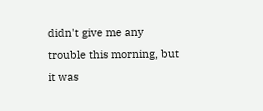didn't give me any trouble this morning, but it was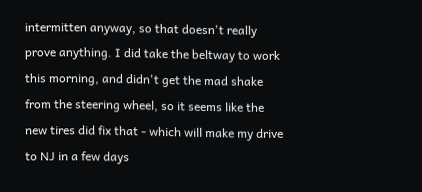intermitten anyway, so that doesn't really prove anything. I did take the beltway to work this morning, and didn't get the mad shake from the steering wheel, so it seems like the new tires did fix that - which will make my drive to NJ in a few days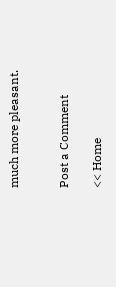much more pleasant.


Post a Comment

<< Home